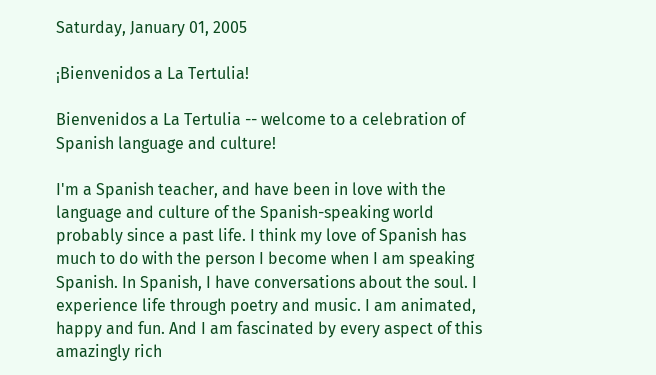Saturday, January 01, 2005

¡Bienvenidos a La Tertulia!

Bienvenidos a La Tertulia -- welcome to a celebration of Spanish language and culture!

I'm a Spanish teacher, and have been in love with the language and culture of the Spanish-speaking world probably since a past life. I think my love of Spanish has much to do with the person I become when I am speaking Spanish. In Spanish, I have conversations about the soul. I experience life through poetry and music. I am animated, happy and fun. And I am fascinated by every aspect of this amazingly rich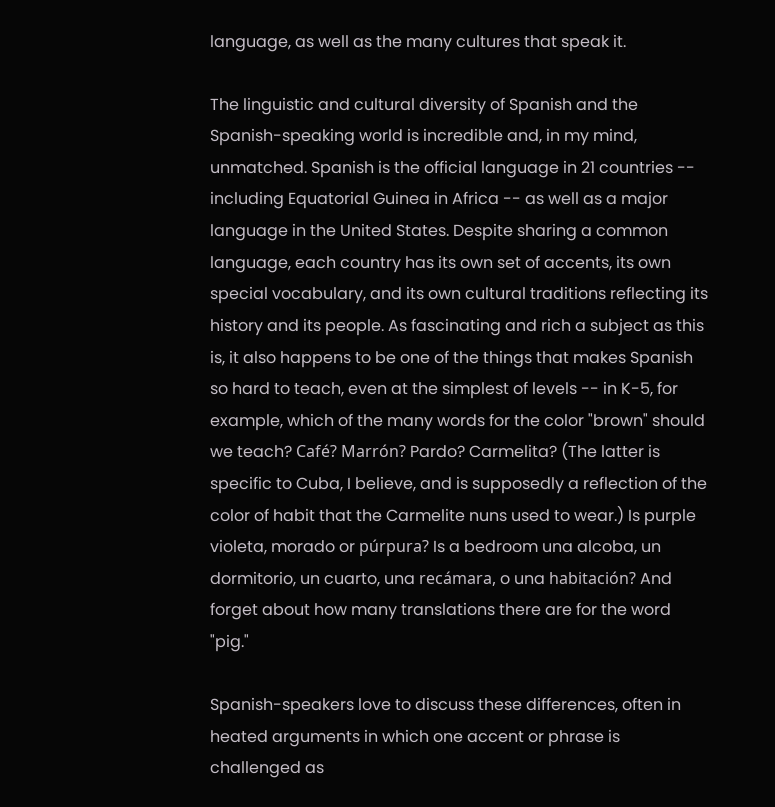language, as well as the many cultures that speak it.

The linguistic and cultural diversity of Spanish and the Spanish-speaking world is incredible and, in my mind, unmatched. Spanish is the official language in 21 countries -- including Equatorial Guinea in Africa -- as well as a major language in the United States. Despite sharing a common language, each country has its own set of accents, its own special vocabulary, and its own cultural traditions reflecting its history and its people. As fascinating and rich a subject as this is, it also happens to be one of the things that makes Spanish so hard to teach, even at the simplest of levels -- in K-5, for example, which of the many words for the color "brown" should we teach? Café? Marrón? Pardo? Carmelita? (The latter is specific to Cuba, I believe, and is supposedly a reflection of the color of habit that the Carmelite nuns used to wear.) Is purple violeta, morado or púrpura? Is a bedroom una alcoba, un dormitorio, un cuarto, una recámara, o una habitación? And forget about how many translations there are for the word "pig."

Spanish-speakers love to discuss these differences, often in heated arguments in which one accent or phrase is challenged as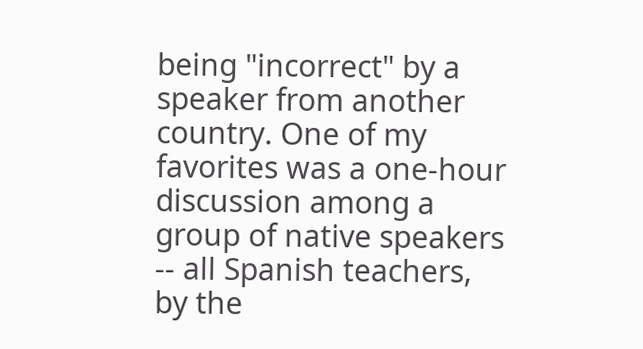being "incorrect" by a speaker from another country. One of my favorites was a one-hour discussion among a group of native speakers -- all Spanish teachers, by the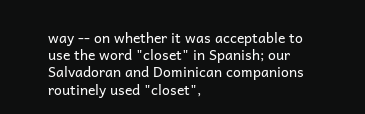way -- on whether it was acceptable to use the word "closet" in Spanish; our Salvadoran and Dominican companions routinely used "closet",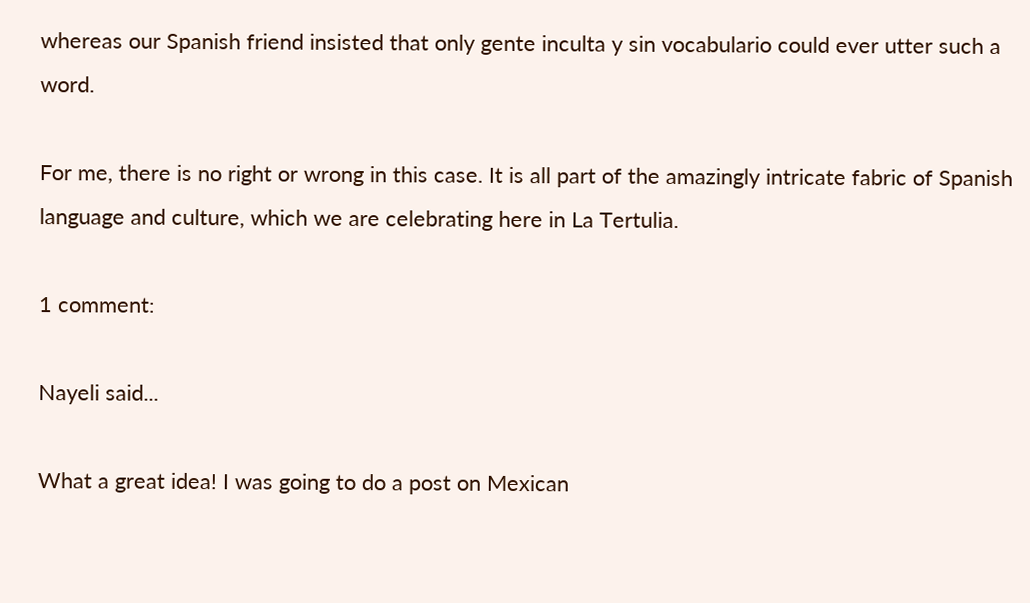whereas our Spanish friend insisted that only gente inculta y sin vocabulario could ever utter such a word.

For me, there is no right or wrong in this case. It is all part of the amazingly intricate fabric of Spanish language and culture, which we are celebrating here in La Tertulia.

1 comment:

Nayeli said...

What a great idea! I was going to do a post on Mexican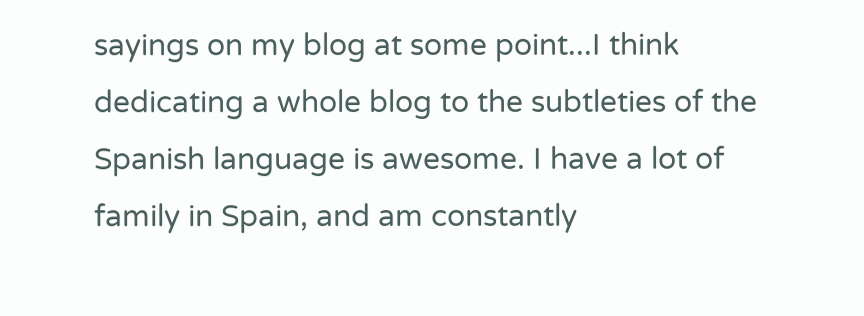sayings on my blog at some point...I think dedicating a whole blog to the subtleties of the Spanish language is awesome. I have a lot of family in Spain, and am constantly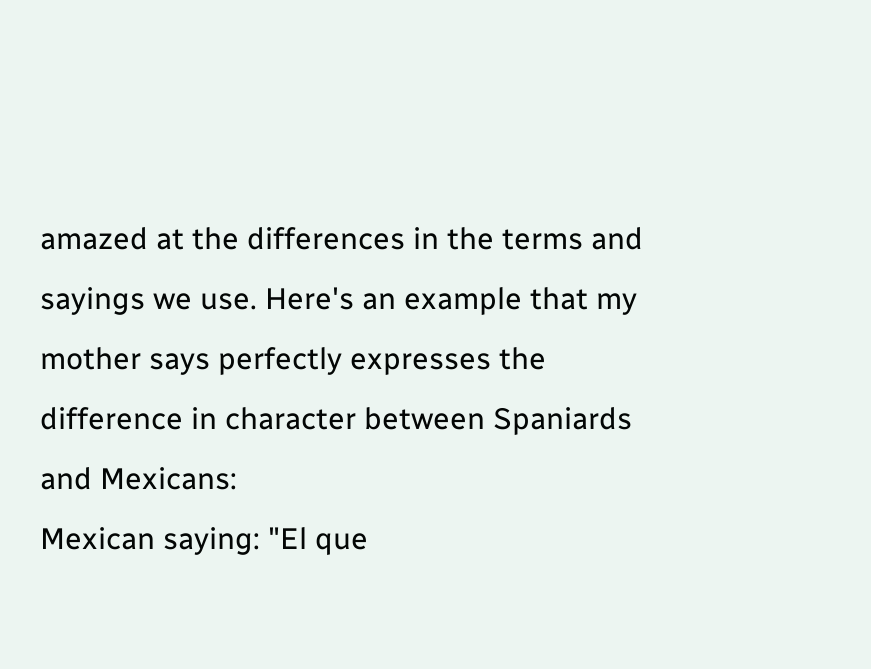amazed at the differences in the terms and sayings we use. Here's an example that my mother says perfectly expresses the difference in character between Spaniards and Mexicans:
Mexican saying: "El que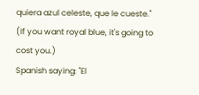quiera azul celeste, que le cueste." (If you want royal blue, it's going to cost you.)
Spanish saying: "El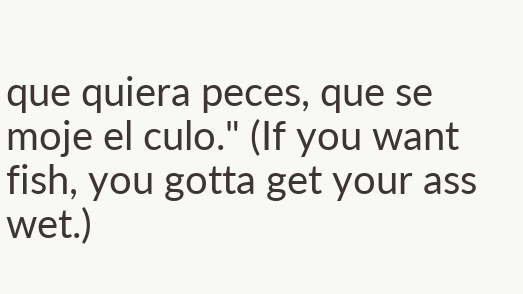que quiera peces, que se moje el culo." (If you want fish, you gotta get your ass wet.)